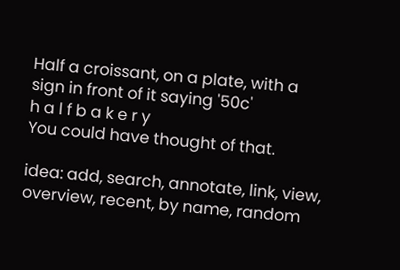Half a croissant, on a plate, with a sign in front of it saying '50c'
h a l f b a k e r y
You could have thought of that.

idea: add, search, annotate, link, view, overview, recent, by name, random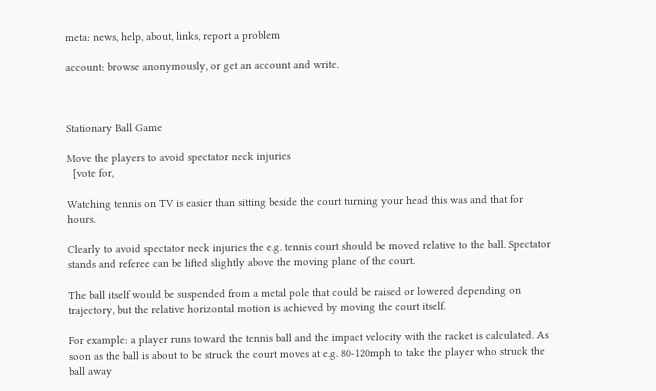meta: news, help, about, links, report a problem

account: browse anonymously, or get an account and write.



Stationary Ball Game

Move the players to avoid spectator neck injuries
  [vote for,

Watching tennis on TV is easier than sitting beside the court turning your head this was and that for hours.

Clearly to avoid spectator neck injuries the e.g. tennis court should be moved relative to the ball. Spectator stands and referee can be lifted slightly above the moving plane of the court.

The ball itself would be suspended from a metal pole that could be raised or lowered depending on trajectory, but the relative horizontal motion is achieved by moving the court itself.

For example: a player runs toward the tennis ball and the impact velocity with the racket is calculated. As soon as the ball is about to be struck the court moves at e.g. 80-120mph to take the player who struck the ball away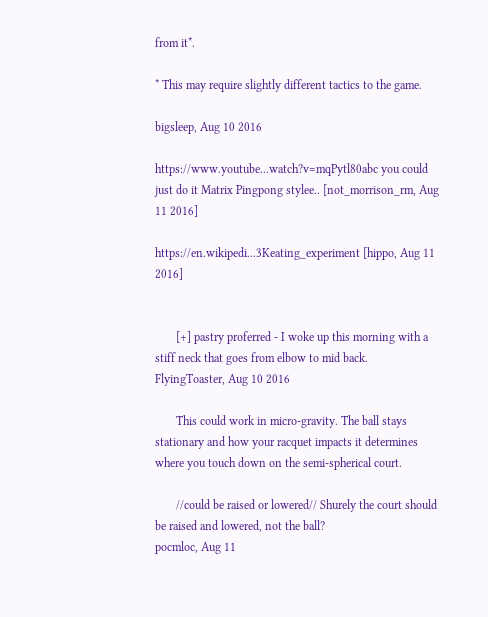from it*.

* This may require slightly different tactics to the game.

bigsleep, Aug 10 2016

https://www.youtube...watch?v=mqPytl80abc you could just do it Matrix Pingpong stylee.. [not_morrison_rm, Aug 11 2016]

https://en.wikipedi...3Keating_experiment [hippo, Aug 11 2016]


       [+] pastry proferred - I woke up this morning with a stiff neck that goes from elbow to mid back.
FlyingToaster, Aug 10 2016

       This could work in micro-gravity. The ball stays stationary and how your racquet impacts it determines where you touch down on the semi-spherical court.

       //could be raised or lowered// Shurely the court should be raised and lowered, not the ball?
pocmloc, Aug 11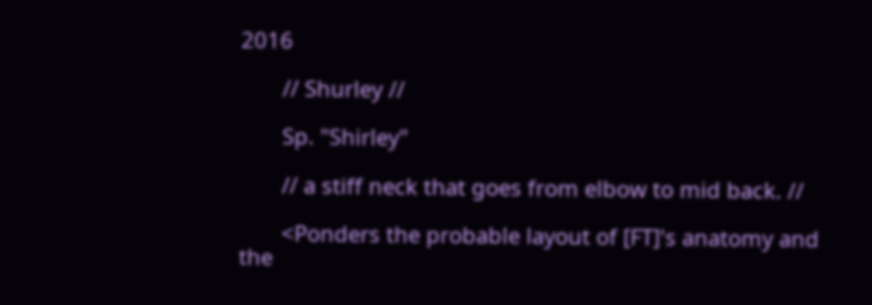2016

       // Shurley //

       Sp. "Shirley"

       // a stiff neck that goes from elbow to mid back. //

       <Ponders the probable layout of [FT]'s anatomy and the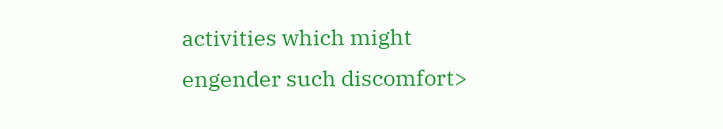activities which might engender such discomfort>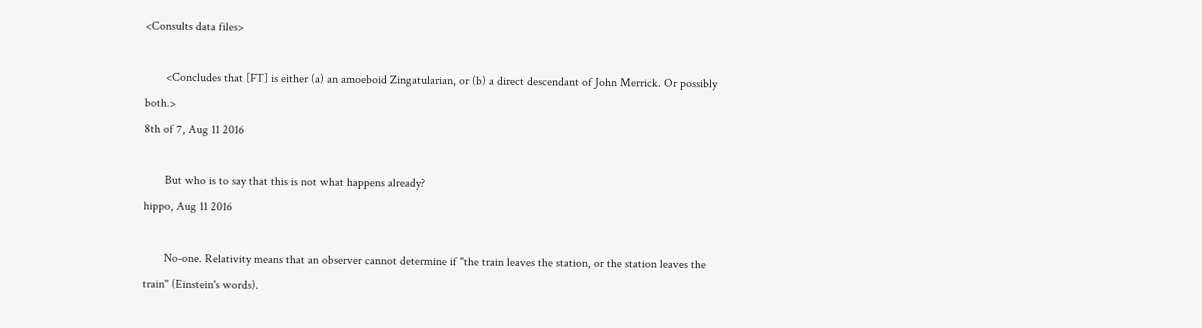<Consults data files>

       <Concludes that [FT] is either (a) an amoeboid Zingatularian, or (b) a direct descendant of John Merrick. Or possibly both.>
8th of 7, Aug 11 2016

       But who is to say that this is not what happens already?
hippo, Aug 11 2016

       No-one. Relativity means that an observer cannot determine if "the train leaves the station, or the station leaves the train" (Einstein's words).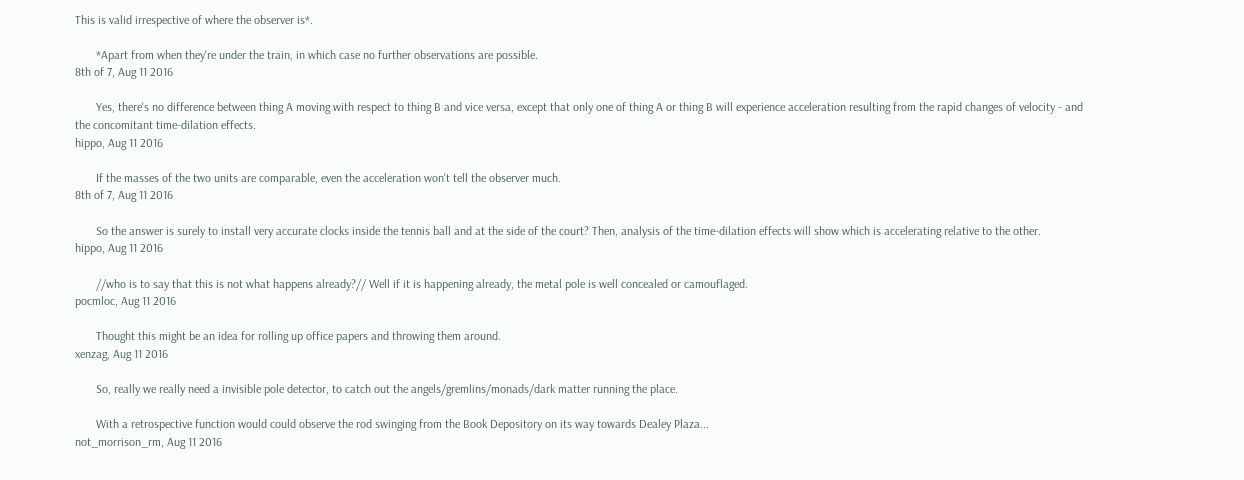This is valid irrespective of where the observer is*.

       *Apart from when they're under the train, in which case no further observations are possible.
8th of 7, Aug 11 2016

       Yes, there's no difference between thing A moving with respect to thing B and vice versa, except that only one of thing A or thing B will experience acceleration resulting from the rapid changes of velocity - and the concomitant time-dilation effects.
hippo, Aug 11 2016

       If the masses of the two units are comparable, even the acceleration won't tell the observer much.
8th of 7, Aug 11 2016

       So the answer is surely to install very accurate clocks inside the tennis ball and at the side of the court? Then, analysis of the time-dilation effects will show which is accelerating relative to the other.
hippo, Aug 11 2016

       //who is to say that this is not what happens already?// Well if it is happening already, the metal pole is well concealed or camouflaged.
pocmloc, Aug 11 2016

       Thought this might be an idea for rolling up office papers and throwing them around.
xenzag, Aug 11 2016

       So, really we really need a invisible pole detector, to catch out the angels/gremlins/monads/dark matter running the place.

       With a retrospective function would could observe the rod swinging from the Book Depository on its way towards Dealey Plaza...
not_morrison_rm, Aug 11 2016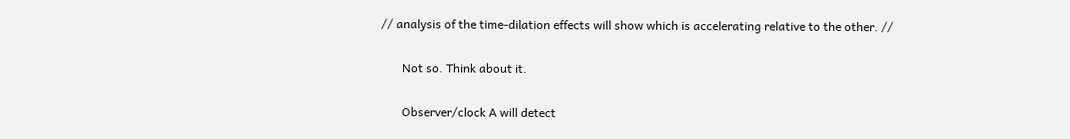// analysis of the time-dilation effects will show which is accelerating relative to the other. //

       Not so. Think about it.

       Observer/clock A will detect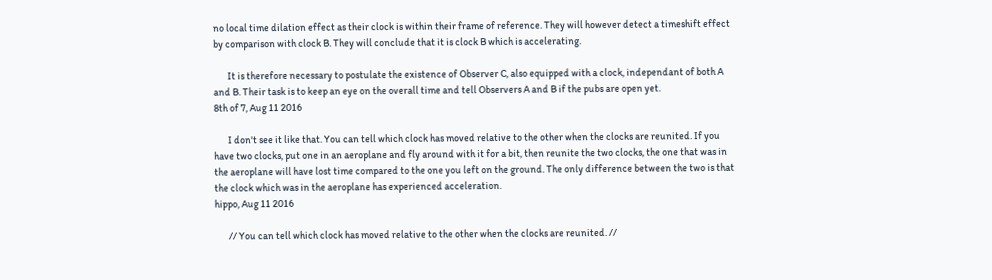no local time dilation effect as their clock is within their frame of reference. They will however detect a timeshift effect by comparison with clock B. They will conclude that it is clock B which is accelerating.

       It is therefore necessary to postulate the existence of Observer C, also equipped with a clock, independant of both A and B. Their task is to keep an eye on the overall time and tell Observers A and B if the pubs are open yet.
8th of 7, Aug 11 2016

       I don't see it like that. You can tell which clock has moved relative to the other when the clocks are reunited. If you have two clocks, put one in an aeroplane and fly around with it for a bit, then reunite the two clocks, the one that was in the aeroplane will have lost time compared to the one you left on the ground. The only difference between the two is that the clock which was in the aeroplane has experienced acceleration.
hippo, Aug 11 2016

       // You can tell which clock has moved relative to the other when the clocks are reunited. //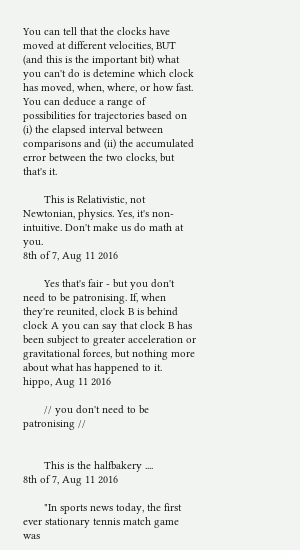You can tell that the clocks have moved at different velocities, BUT (and this is the important bit) what you can't do is detemine which clock has moved, when, where, or how fast. You can deduce a range of possibilities for trajectories based on (i) the elapsed interval between comparisons and (ii) the accumulated error between the two clocks, but that's it.

       This is Relativistic, not Newtonian, physics. Yes, it's non-intuitive. Don't make us do math at you.
8th of 7, Aug 11 2016

       Yes that's fair - but you don't need to be patronising. If, when they're reunited, clock B is behind clock A you can say that clock B has been subject to greater acceleration or gravitational forces, but nothing more about what has happened to it.
hippo, Aug 11 2016

       // you don't need to be patronising //


       This is the halfbakery ....
8th of 7, Aug 11 2016

       "In sports news today, the first ever stationary tennis match game was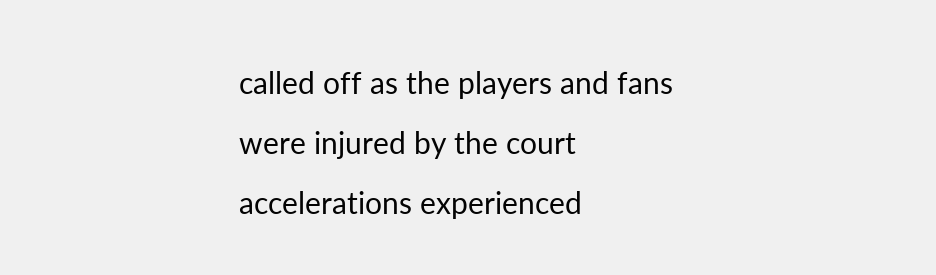called off as the players and fans were injured by the court accelerations experienced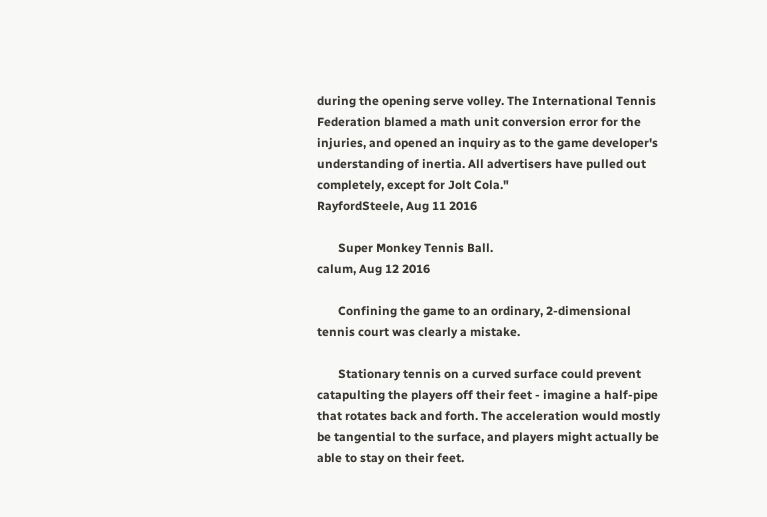during the opening serve volley. The International Tennis Federation blamed a math unit conversion error for the injuries, and opened an inquiry as to the game developer's understanding of inertia. All advertisers have pulled out completely, except for Jolt Cola."
RayfordSteele, Aug 11 2016

       Super Monkey Tennis Ball.
calum, Aug 12 2016

       Confining the game to an ordinary, 2-dimensional tennis court was clearly a mistake.

       Stationary tennis on a curved surface could prevent catapulting the players off their feet - imagine a half-pipe that rotates back and forth. The acceleration would mostly be tangential to the surface, and players might actually be able to stay on their feet.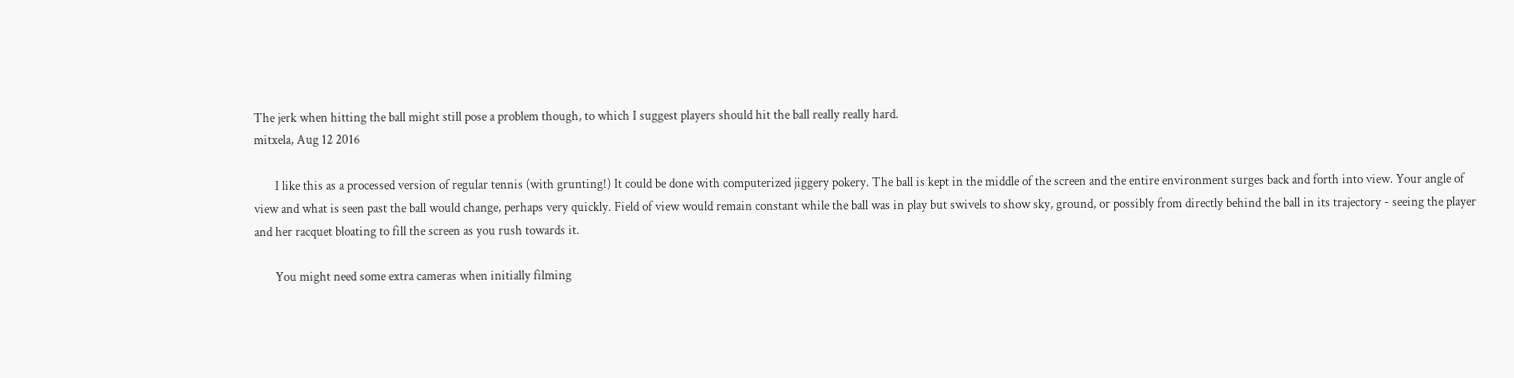The jerk when hitting the ball might still pose a problem though, to which I suggest players should hit the ball really really hard.
mitxela, Aug 12 2016

       I like this as a processed version of regular tennis (with grunting!) It could be done with computerized jiggery pokery. The ball is kept in the middle of the screen and the entire environment surges back and forth into view. Your angle of view and what is seen past the ball would change, perhaps very quickly. Field of view would remain constant while the ball was in play but swivels to show sky, ground, or possibly from directly behind the ball in its trajectory - seeing the player and her racquet bloating to fill the screen as you rush towards it.

       You might need some extra cameras when initially filming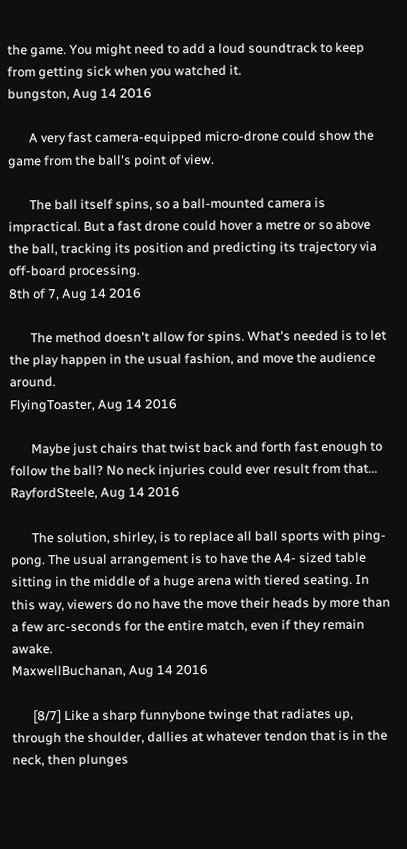the game. You might need to add a loud soundtrack to keep from getting sick when you watched it.
bungston, Aug 14 2016

       A very fast camera-equipped micro-drone could show the game from the ball's point of view.

       The ball itself spins, so a ball-mounted camera is impractical. But a fast drone could hover a metre or so above the ball, tracking its position and predicting its trajectory via off-board processing.
8th of 7, Aug 14 2016

       The method doesn't allow for spins. What's needed is to let the play happen in the usual fashion, and move the audience around.
FlyingToaster, Aug 14 2016

       Maybe just chairs that twist back and forth fast enough to follow the ball? No neck injuries could ever result from that...
RayfordSteele, Aug 14 2016

       The solution, shirley, is to replace all ball sports with ping-pong. The usual arrangement is to have the A4- sized table sitting in the middle of a huge arena with tiered seating. In this way, viewers do no have the move their heads by more than a few arc-seconds for the entire match, even if they remain awake.
MaxwellBuchanan, Aug 14 2016

       [8/7] Like a sharp funnybone twinge that radiates up, through the shoulder, dallies at whatever tendon that is in the neck, then plunges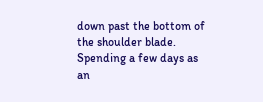down past the bottom of the shoulder blade. Spending a few days as an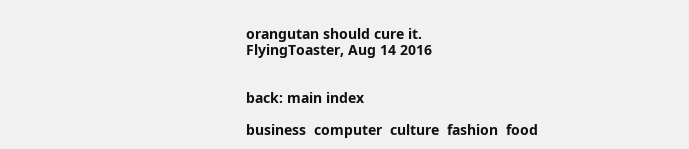orangutan should cure it.
FlyingToaster, Aug 14 2016


back: main index

business  computer  culture  fashion  food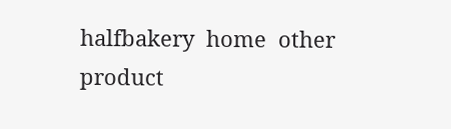halfbakery  home  other  product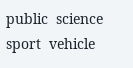public  science  sport  vehicle